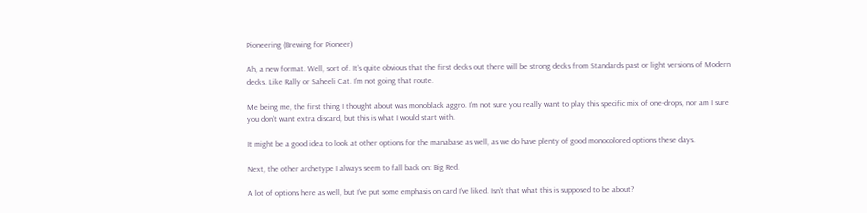Pioneering (Brewing for Pioneer)

Ah, a new format. Well, sort of. It’s quite obvious that the first decks out there will be strong decks from Standards past or light versions of Modern decks. Like Rally or Saheeli Cat. I’m not going that route.

Me being me, the first thing I thought about was monoblack aggro. I’m not sure you really want to play this specific mix of one-drops, nor am I sure you don’t want extra discard, but this is what I would start with.

It might be a good idea to look at other options for the manabase as well, as we do have plenty of good monocolored options these days.

Next, the other archetype I always seem to fall back on: Big Red.

A lot of options here as well, but I’ve put some emphasis on card I’ve liked. Isn’t that what this is supposed to be about?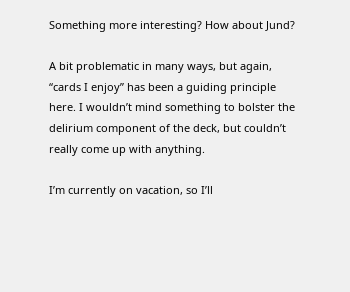Something more interesting? How about Jund?

A bit problematic in many ways, but again, “cards I enjoy” has been a guiding principle here. I wouldn’t mind something to bolster the delirium component of the deck, but couldn’t really come up with anything.

I’m currently on vacation, so I’ll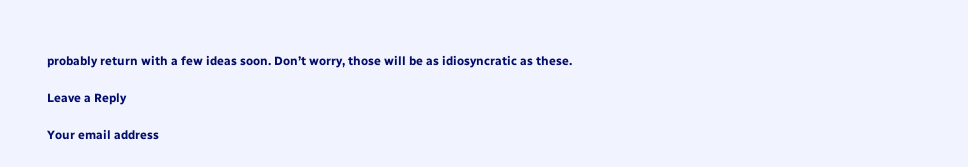probably return with a few ideas soon. Don’t worry, those will be as idiosyncratic as these.

Leave a Reply

Your email address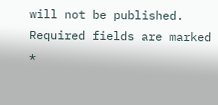will not be published. Required fields are marked *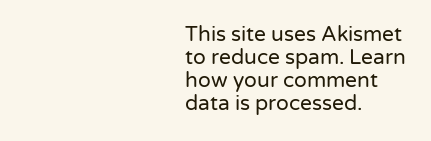This site uses Akismet to reduce spam. Learn how your comment data is processed.